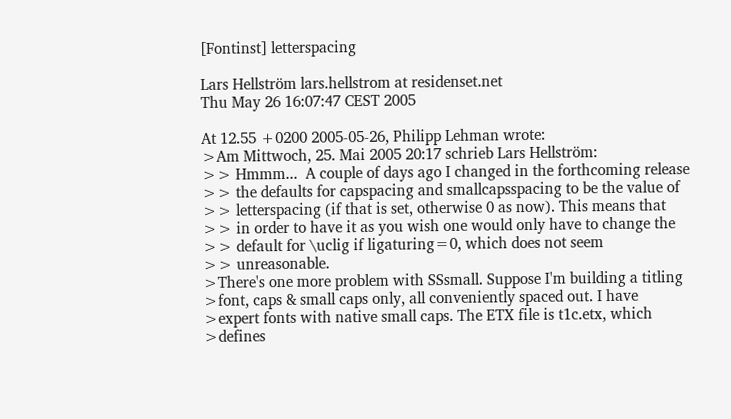[Fontinst] letterspacing

Lars Hellström lars.hellstrom at residenset.net
Thu May 26 16:07:47 CEST 2005

At 12.55 +0200 2005-05-26, Philipp Lehman wrote:
>Am Mittwoch, 25. Mai 2005 20:17 schrieb Lars Hellström:
>> Hmmm...  A couple of days ago I changed in the forthcoming release
>> the defaults for capspacing and smallcapsspacing to be the value of
>> letterspacing (if that is set, otherwise 0 as now). This means that
>> in order to have it as you wish one would only have to change the
>> default for \uclig if ligaturing=0, which does not seem
>> unreasonable.
>There's one more problem with SSsmall. Suppose I'm building a titling
>font, caps & small caps only, all conveniently spaced out. I have
>expert fonts with native small caps. The ETX file is t1c.etx, which
>defines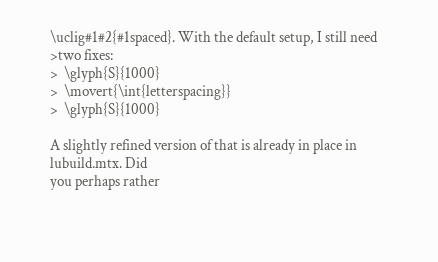\uclig#1#2{#1spaced}. With the default setup, I still need
>two fixes:
>  \glyph{S}{1000}
>  \movert{\int{letterspacing}}
>  \glyph{S}{1000}

A slightly refined version of that is already in place in lubuild.mtx. Did
you perhaps rather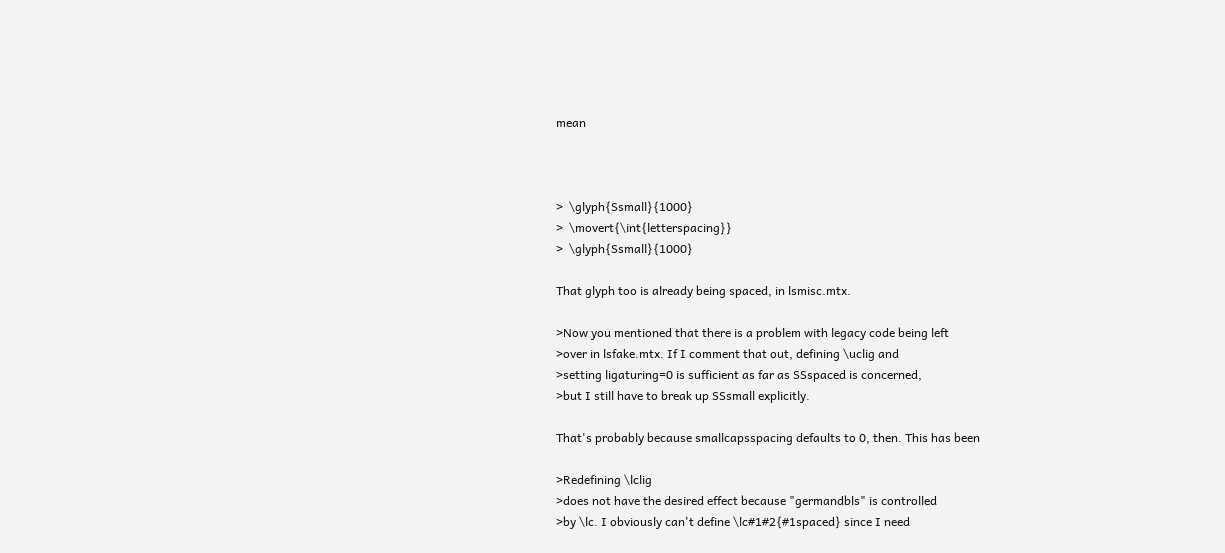mean



>  \glyph{Ssmall}{1000}
>  \movert{\int{letterspacing}}
>  \glyph{Ssmall}{1000}

That glyph too is already being spaced, in lsmisc.mtx.

>Now you mentioned that there is a problem with legacy code being left
>over in lsfake.mtx. If I comment that out, defining \uclig and
>setting ligaturing=0 is sufficient as far as SSspaced is concerned,
>but I still have to break up SSsmall explicitly.

That's probably because smallcapsspacing defaults to 0, then. This has been

>Redefining \lclig
>does not have the desired effect because "germandbls" is controlled
>by \lc. I obviously can't define \lc#1#2{#1spaced} since I need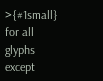>{#1small} for all glyphs except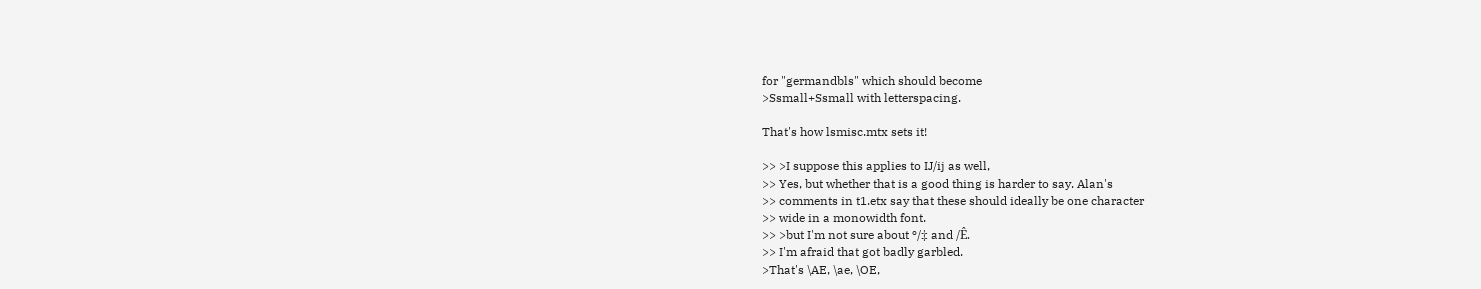for "germandbls" which should become
>Ssmall+Ssmall with letterspacing.

That's how lsmisc.mtx sets it!

>> >I suppose this applies to IJ/ij as well,
>> Yes, but whether that is a good thing is harder to say. Alan's
>> comments in t1.etx say that these should ideally be one character
>> wide in a monowidth font.
>> >but I'm not sure about º/‡ and /Ê.
>> I'm afraid that got badly garbled.
>That's \AE, \ae, \OE,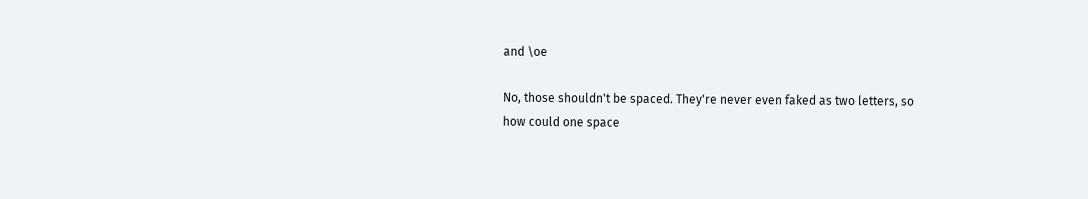and \oe

No, those shouldn't be spaced. They're never even faked as two letters, so
how could one space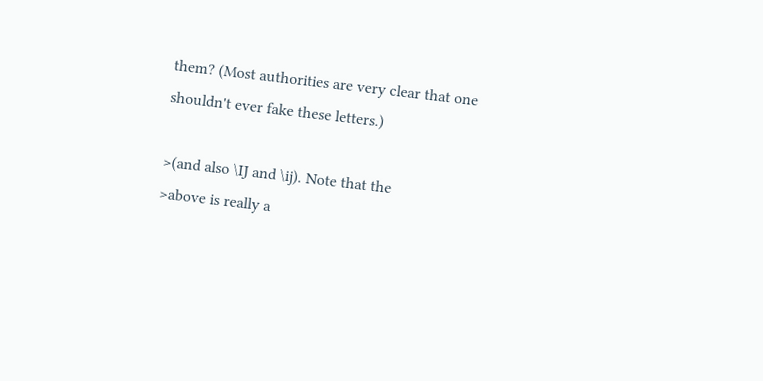them? (Most authorities are very clear that one
shouldn't ever fake these letters.)

>(and also \IJ and \ij). Note that the
>above is really a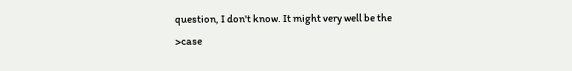question, I don't know. It might very well be the
>case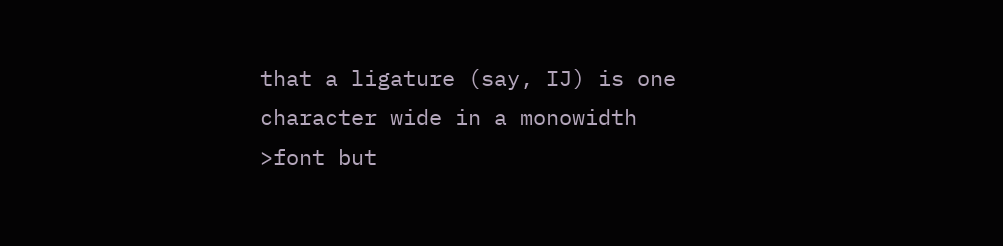that a ligature (say, IJ) is one character wide in a monowidth
>font but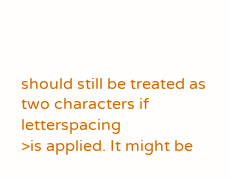should still be treated as two characters if letterspacing
>is applied. It might be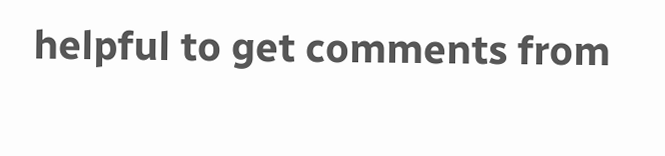helpful to get comments from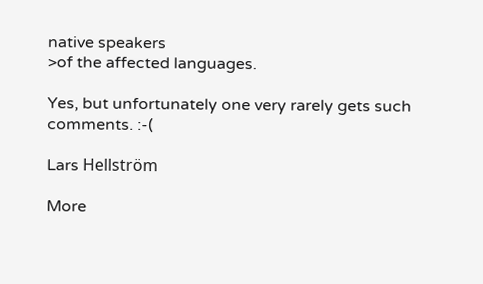native speakers
>of the affected languages.

Yes, but unfortunately one very rarely gets such comments. :-(

Lars Hellström

More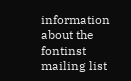information about the fontinst mailing list